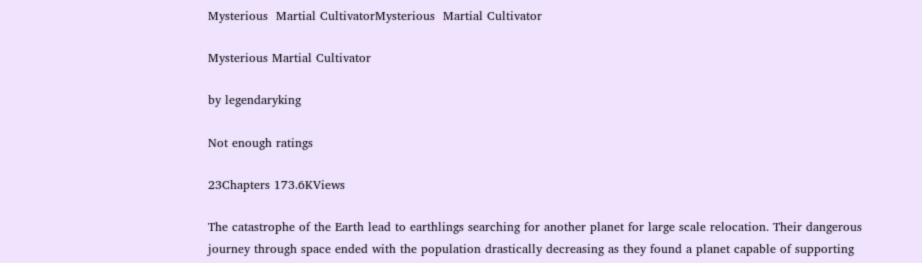Mysterious  Martial CultivatorMysterious  Martial Cultivator

Mysterious Martial Cultivator

by legendaryking

Not enough ratings

23Chapters 173.6KViews

The catastrophe of the Earth lead to earthlings searching for another planet for large scale relocation. Their dangerous journey through space ended with the population drastically decreasing as they found a planet capable of supporting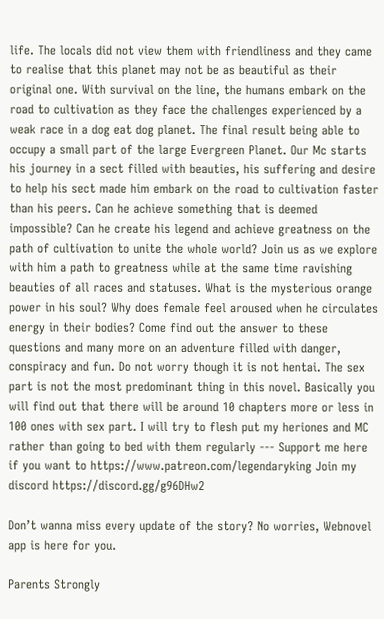life. The locals did not view them with friendliness and they came to realise that this planet may not be as beautiful as their original one. With survival on the line, the humans embark on the road to cultivation as they face the challenges experienced by a weak race in a dog eat dog planet. The final result being able to occupy a small part of the large Evergreen Planet. Our Mc starts his journey in a sect filled with beauties, his suffering and desire to help his sect made him embark on the road to cultivation faster than his peers. Can he achieve something that is deemed impossible? Can he create his legend and achieve greatness on the path of cultivation to unite the whole world? Join us as we explore with him a path to greatness while at the same time ravishing beauties of all races and statuses. What is the mysterious orange power in his soul? Why does female feel aroused when he circulates energy in their bodies? Come find out the answer to these questions and many more on an adventure filled with danger, conspiracy and fun. Do not worry though it is not hentai. The sex part is not the most predominant thing in this novel. Basically you will find out that there will be around 10 chapters more or less in 100 ones with sex part. I will try to flesh put my heriones and MC rather than going to bed with them regularly --- Support me here if you want to https://www.patreon.com/legendaryking Join my discord https://discord.gg/g96DHw2

Don’t wanna miss every update of the story? No worries, Webnovel app is here for you.

Parents Strongly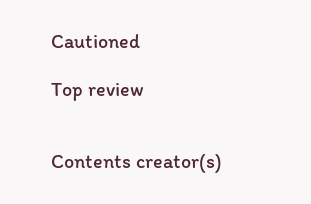Cautioned

Top review


Contents creator(s)